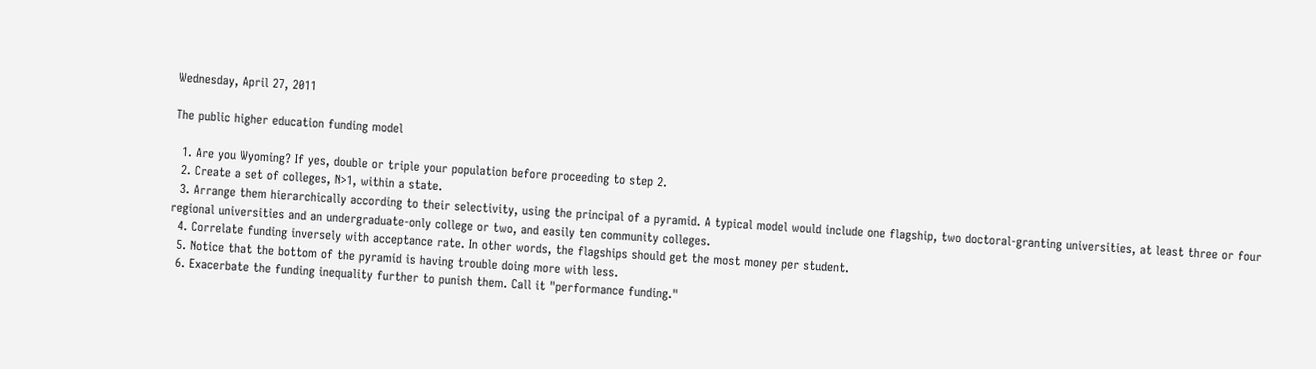Wednesday, April 27, 2011

The public higher education funding model

  1. Are you Wyoming? If yes, double or triple your population before proceeding to step 2.
  2. Create a set of colleges, N>1, within a state.
  3. Arrange them hierarchically according to their selectivity, using the principal of a pyramid. A typical model would include one flagship, two doctoral-granting universities, at least three or four regional universities and an undergraduate-only college or two, and easily ten community colleges.
  4. Correlate funding inversely with acceptance rate. In other words, the flagships should get the most money per student.
  5. Notice that the bottom of the pyramid is having trouble doing more with less.
  6. Exacerbate the funding inequality further to punish them. Call it "performance funding."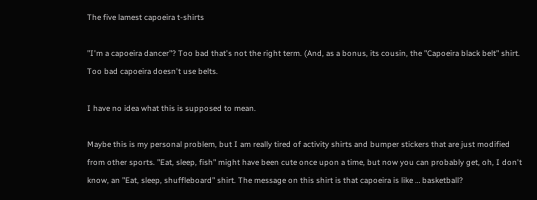The five lamest capoeira t-shirts

"I'm a capoeira dancer"? Too bad that's not the right term. (And, as a bonus, its cousin, the "Capoeira black belt" shirt. Too bad capoeira doesn't use belts.

I have no idea what this is supposed to mean.

Maybe this is my personal problem, but I am really tired of activity shirts and bumper stickers that are just modified from other sports. "Eat, sleep, fish" might have been cute once upon a time, but now you can probably get, oh, I don't know, an "Eat, sleep, shuffleboard" shirt. The message on this shirt is that capoeira is like … basketball?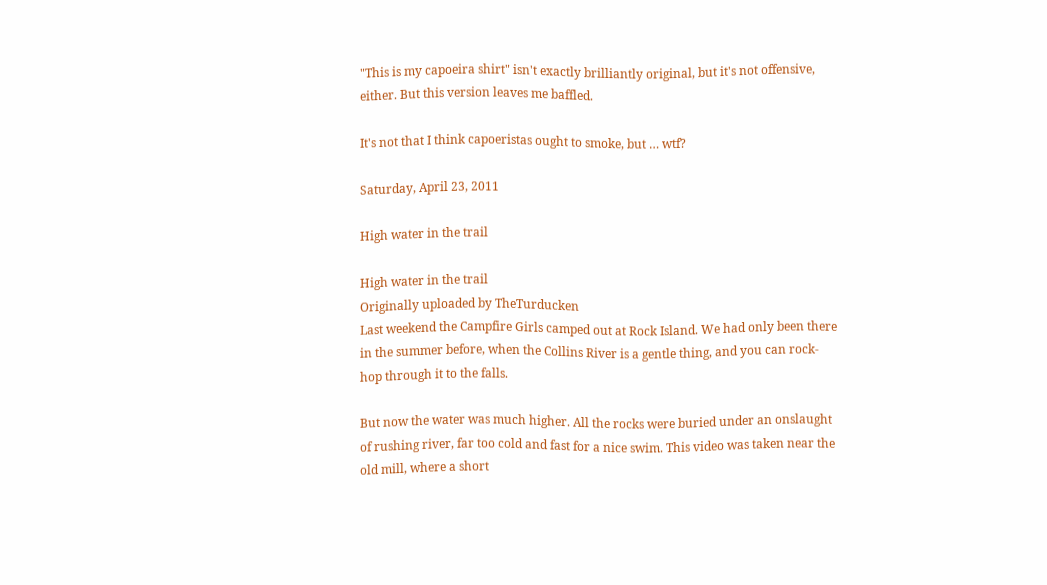"This is my capoeira shirt" isn't exactly brilliantly original, but it's not offensive, either. But this version leaves me baffled.

It's not that I think capoeristas ought to smoke, but … wtf?

Saturday, April 23, 2011

High water in the trail

High water in the trail
Originally uploaded by TheTurducken
Last weekend the Campfire Girls camped out at Rock Island. We had only been there in the summer before, when the Collins River is a gentle thing, and you can rock-hop through it to the falls.

But now the water was much higher. All the rocks were buried under an onslaught of rushing river, far too cold and fast for a nice swim. This video was taken near the old mill, where a short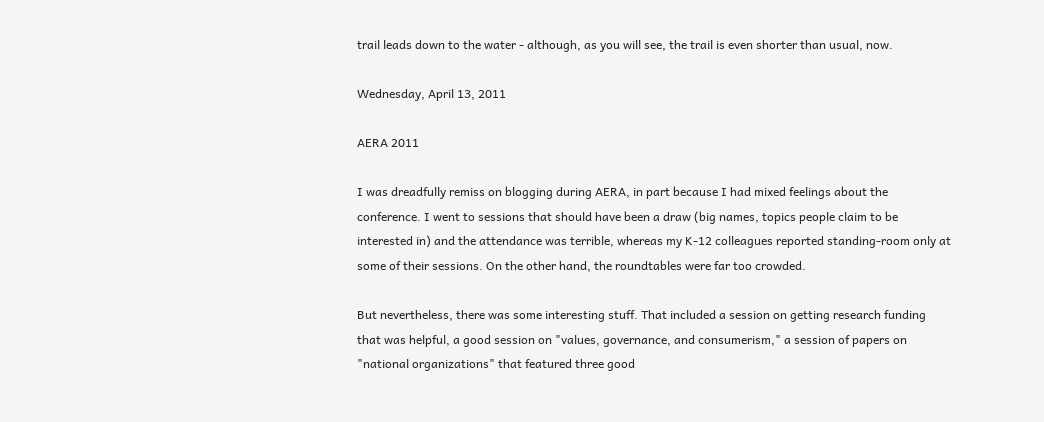trail leads down to the water - although, as you will see, the trail is even shorter than usual, now.

Wednesday, April 13, 2011

AERA 2011

I was dreadfully remiss on blogging during AERA, in part because I had mixed feelings about the conference. I went to sessions that should have been a draw (big names, topics people claim to be interested in) and the attendance was terrible, whereas my K-12 colleagues reported standing-room only at some of their sessions. On the other hand, the roundtables were far too crowded.

But nevertheless, there was some interesting stuff. That included a session on getting research funding that was helpful, a good session on "values, governance, and consumerism," a session of papers on "national organizations" that featured three good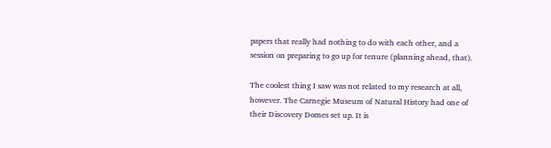papers that really had nothing to do with each other, and a session on preparing to go up for tenure (planning ahead, that).

The coolest thing I saw was not related to my research at all, however. The Carnegie Museum of Natural History had one of their Discovery Domes set up. It is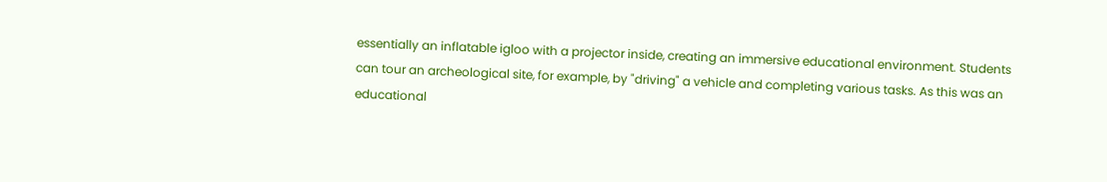essentially an inflatable igloo with a projector inside, creating an immersive educational environment. Students can tour an archeological site, for example, by "driving" a vehicle and completing various tasks. As this was an educational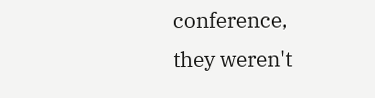conference, they weren't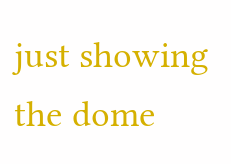just showing the dome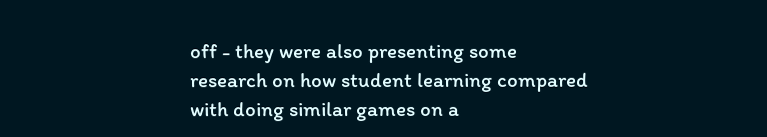off - they were also presenting some research on how student learning compared with doing similar games on a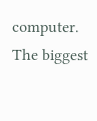computer. The biggest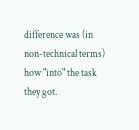difference was (in non-technical terms) how "into" the task they got.